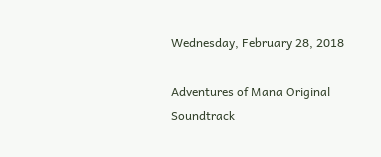Wednesday, February 28, 2018

Adventures of Mana Original Soundtrack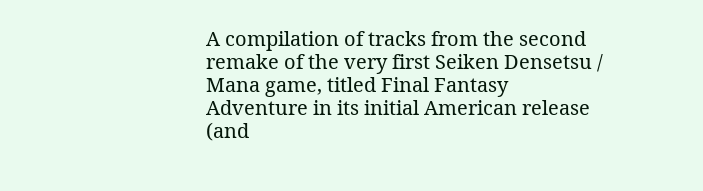A compilation of tracks from the second remake of the very first Seiken Densetsu / Mana game, titled Final Fantasy Adventure in its initial American release (and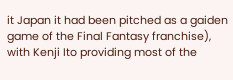it Japan it had been pitched as a gaiden game of the Final Fantasy franchise), with Kenji Ito providing most of the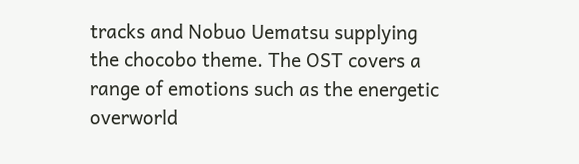tracks and Nobuo Uematsu supplying the chocobo theme. The OST covers a range of emotions such as the energetic overworld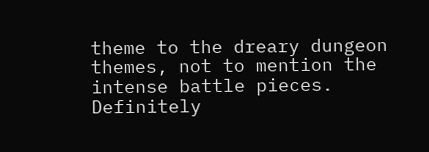theme to the dreary dungeon themes, not to mention the intense battle pieces. Definitely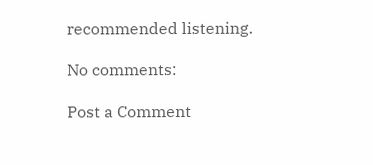recommended listening.

No comments:

Post a Comment